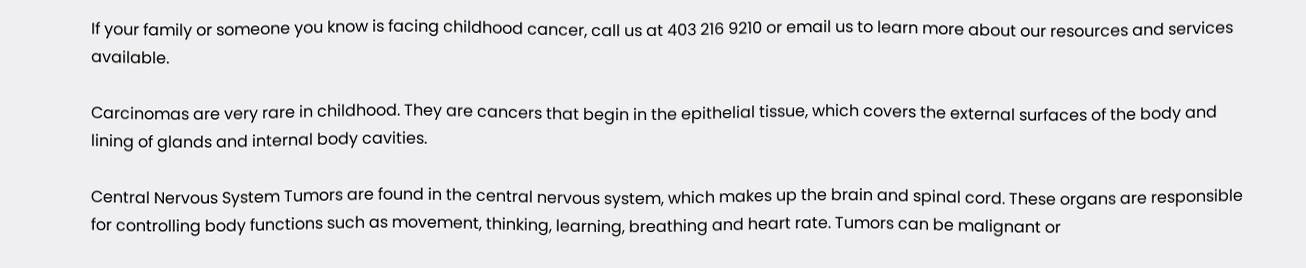If your family or someone you know is facing childhood cancer, call us at 403 216 9210 or email us to learn more about our resources and services available.

Carcinomas are very rare in childhood. They are cancers that begin in the epithelial tissue, which covers the external surfaces of the body and lining of glands and internal body cavities.

Central Nervous System Tumors are found in the central nervous system, which makes up the brain and spinal cord. These organs are responsible for controlling body functions such as movement, thinking, learning, breathing and heart rate. Tumors can be malignant or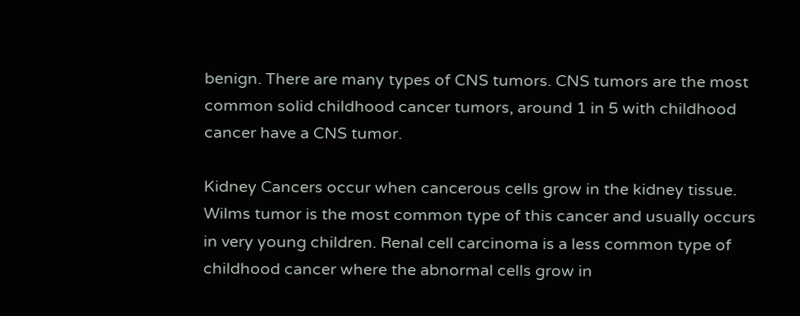benign. There are many types of CNS tumors. CNS tumors are the most common solid childhood cancer tumors, around 1 in 5 with childhood cancer have a CNS tumor.

Kidney Cancers occur when cancerous cells grow in the kidney tissue. Wilms tumor is the most common type of this cancer and usually occurs in very young children. Renal cell carcinoma is a less common type of childhood cancer where the abnormal cells grow in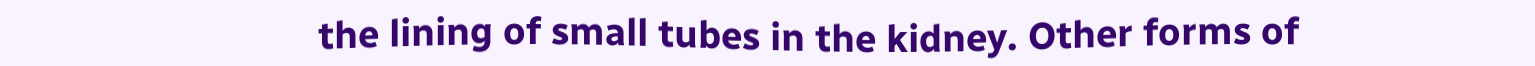the lining of small tubes in the kidney. Other forms of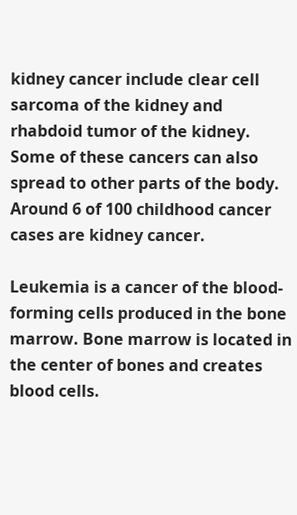kidney cancer include clear cell sarcoma of the kidney and rhabdoid tumor of the kidney. Some of these cancers can also spread to other parts of the body. Around 6 of 100 childhood cancer cases are kidney cancer.

Leukemia is a cancer of the blood-forming cells produced in the bone marrow. Bone marrow is located in the center of bones and creates blood cells.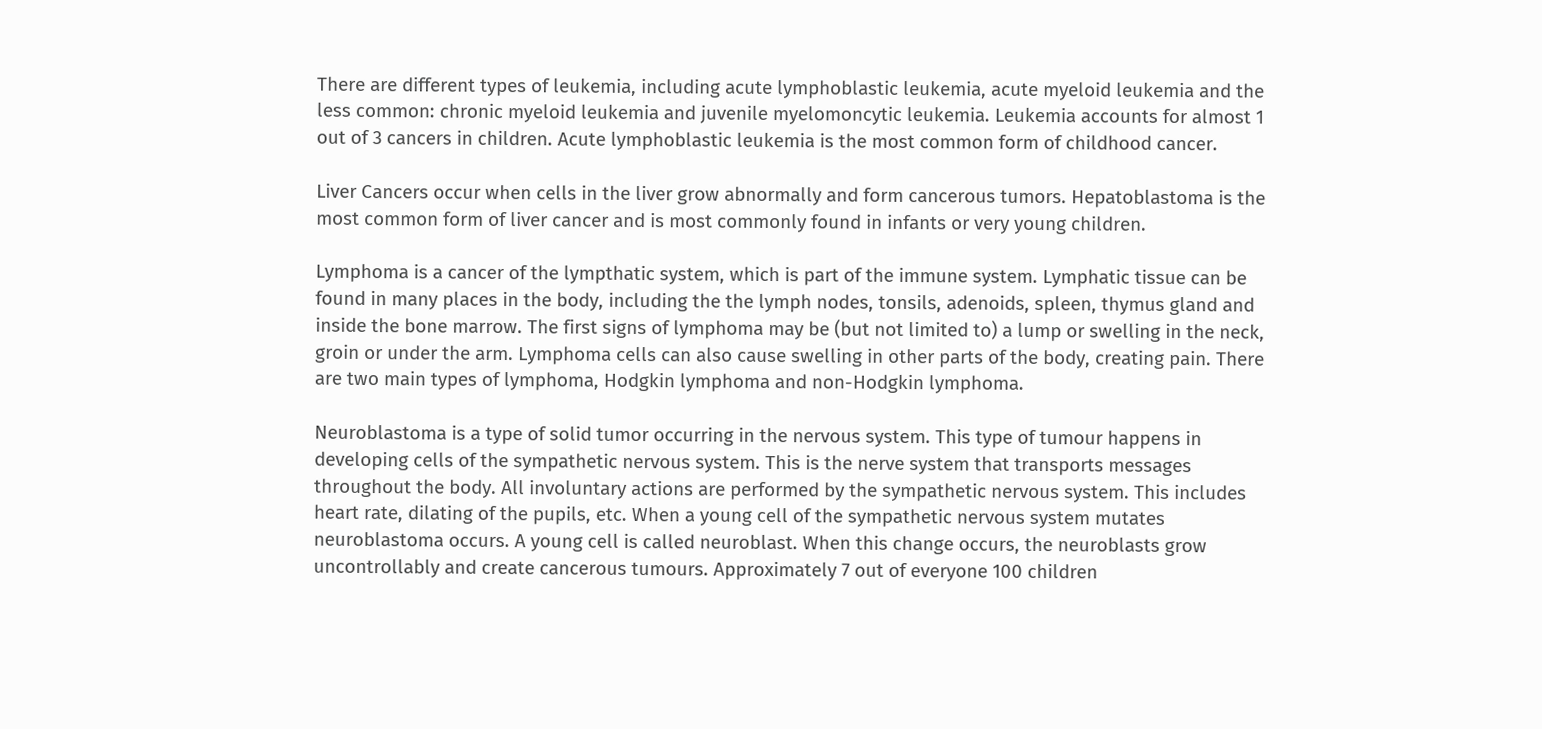There are different types of leukemia, including acute lymphoblastic leukemia, acute myeloid leukemia and the less common: chronic myeloid leukemia and juvenile myelomoncytic leukemia. Leukemia accounts for almost 1 out of 3 cancers in children. Acute lymphoblastic leukemia is the most common form of childhood cancer.

Liver Cancers occur when cells in the liver grow abnormally and form cancerous tumors. Hepatoblastoma is the most common form of liver cancer and is most commonly found in infants or very young children.

Lymphoma is a cancer of the lympthatic system, which is part of the immune system. Lymphatic tissue can be found in many places in the body, including the the lymph nodes, tonsils, adenoids, spleen, thymus gland and inside the bone marrow. The first signs of lymphoma may be (but not limited to) a lump or swelling in the neck, groin or under the arm. Lymphoma cells can also cause swelling in other parts of the body, creating pain. There are two main types of lymphoma, Hodgkin lymphoma and non-Hodgkin lymphoma.

Neuroblastoma is a type of solid tumor occurring in the nervous system. This type of tumour happens in developing cells of the sympathetic nervous system. This is the nerve system that transports messages throughout the body. All involuntary actions are performed by the sympathetic nervous system. This includes heart rate, dilating of the pupils, etc. When a young cell of the sympathetic nervous system mutates neuroblastoma occurs. A young cell is called neuroblast. When this change occurs, the neuroblasts grow uncontrollably and create cancerous tumours. Approximately 7 out of everyone 100 children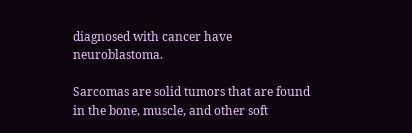diagnosed with cancer have neuroblastoma.

Sarcomas are solid tumors that are found in the bone, muscle, and other soft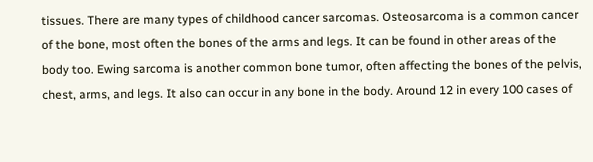tissues. There are many types of childhood cancer sarcomas. Osteosarcoma is a common cancer of the bone, most often the bones of the arms and legs. It can be found in other areas of the body too. Ewing sarcoma is another common bone tumor, often affecting the bones of the pelvis, chest, arms, and legs. It also can occur in any bone in the body. Around 12 in every 100 cases of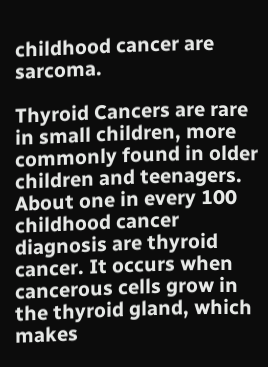childhood cancer are sarcoma.

Thyroid Cancers are rare in small children, more commonly found in older children and teenagers. About one in every 100 childhood cancer diagnosis are thyroid cancer. It occurs when cancerous cells grow in the thyroid gland, which makes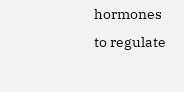hormones to regulate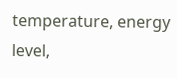temperature, energy level,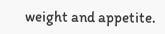weight and appetite.